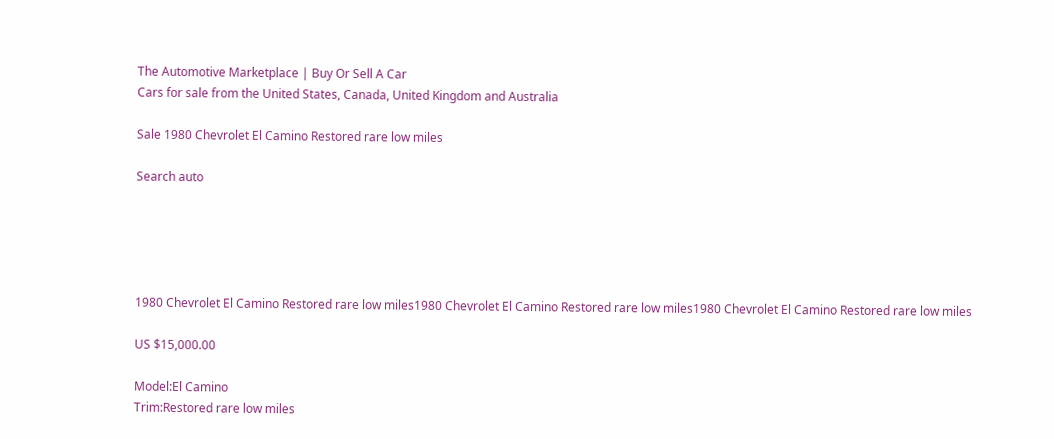The Automotive Marketplace | Buy Or Sell A Car
Cars for sale from the United States, Canada, United Kingdom and Australia

Sale 1980 Chevrolet El Camino Restored rare low miles

Search auto





1980 Chevrolet El Camino Restored rare low miles1980 Chevrolet El Camino Restored rare low miles1980 Chevrolet El Camino Restored rare low miles

US $15,000.00

Model:El Camino
Trim:Restored rare low miles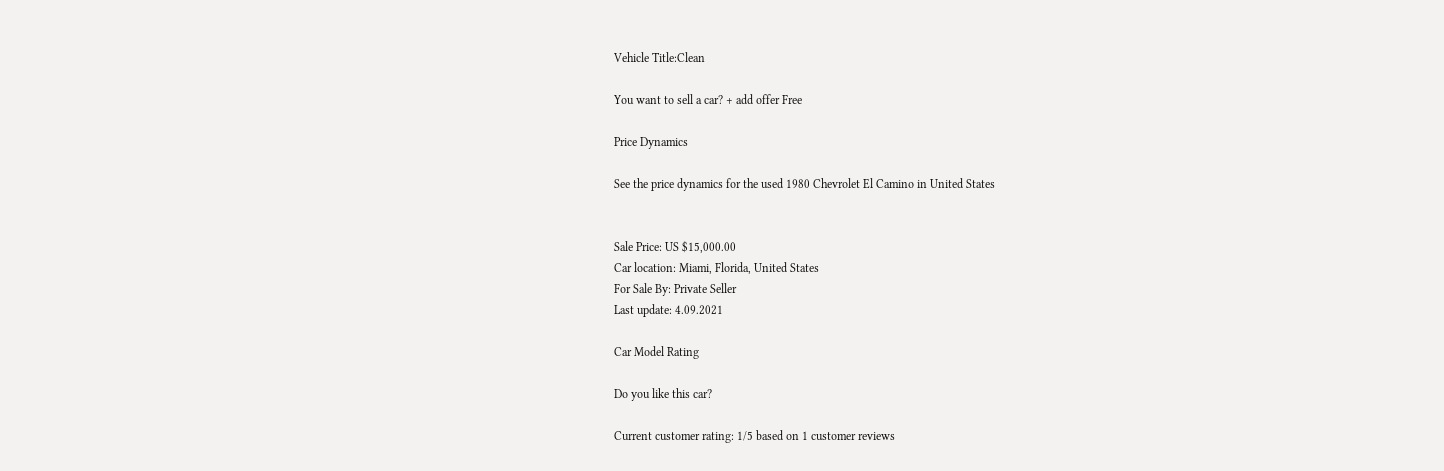Vehicle Title:Clean

You want to sell a car? + add offer Free

Price Dynamics

See the price dynamics for the used 1980 Chevrolet El Camino in United States


Sale Price: US $15,000.00
Car location: Miami, Florida, United States
For Sale By: Private Seller
Last update: 4.09.2021

Car Model Rating

Do you like this car?

Current customer rating: 1/5 based on 1 customer reviews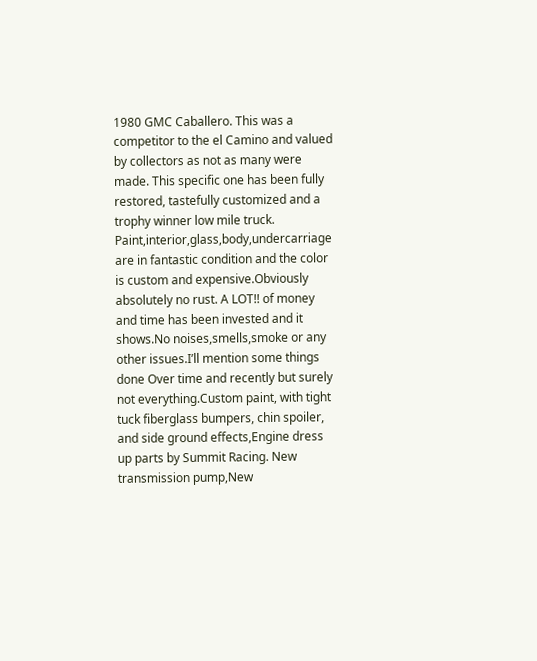1980 GMC Caballero. This was a competitor to the el Camino and valued by collectors as not as many were made. This specific one has been fully restored, tastefully customized and a trophy winner low mile truck. Paint,interior,glass,body,undercarriage are in fantastic condition and the color is custom and expensive.Obviously absolutely no rust. A LOT!! of money and time has been invested and it shows.No noises,smells,smoke or any other issues.I’ll mention some things done Over time and recently but surely not everything.Custom paint, with tight tuck fiberglass bumpers, chin spoiler, and side ground effects,Engine dress up parts by Summit Racing. New transmission pump,New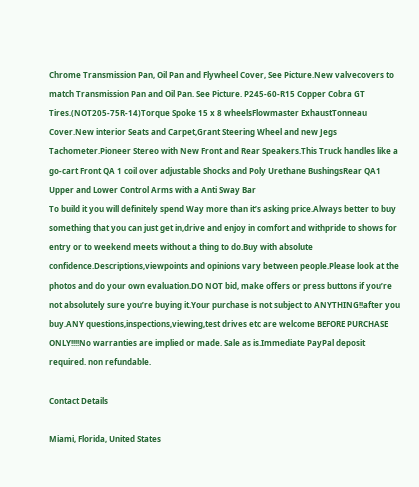Chrome Transmission Pan, Oil Pan and Flywheel Cover, See Picture.New valvecovers to match Transmission Pan and Oil Pan. See Picture. P245-60-R15 Copper Cobra GT Tires.(NOT205-75R-14)Torque Spoke 15 x 8 wheelsFlowmaster ExhaustTonneau Cover.New interior Seats and Carpet,Grant Steering Wheel and new Jegs Tachometer.Pioneer Stereo with New Front and Rear Speakers.This Truck handles like a go-cart Front QA 1 coil over adjustable Shocks and Poly Urethane BushingsRear QA1 Upper and Lower Control Arms with a Anti Sway Bar
To build it you will definitely spend Way more than it’s asking price.Always better to buy something that you can just get in,drive and enjoy in comfort and withpride to shows for entry or to weekend meets without a thing to do.Buy with absolute confidence.Descriptions,viewpoints and opinions vary between people.Please look at the photos and do your own evaluation.DO NOT bid, make offers or press buttons if you’re not absolutely sure you’re buying it.Your purchase is not subject to ANYTHING!!after you buy.ANY questions,inspections,viewing,test drives etc are welcome BEFORE PURCHASE ONLY!!!!No warranties are implied or made. Sale as is.Immediate PayPal deposit required. non refundable.

Contact Details

Miami, Florida, United States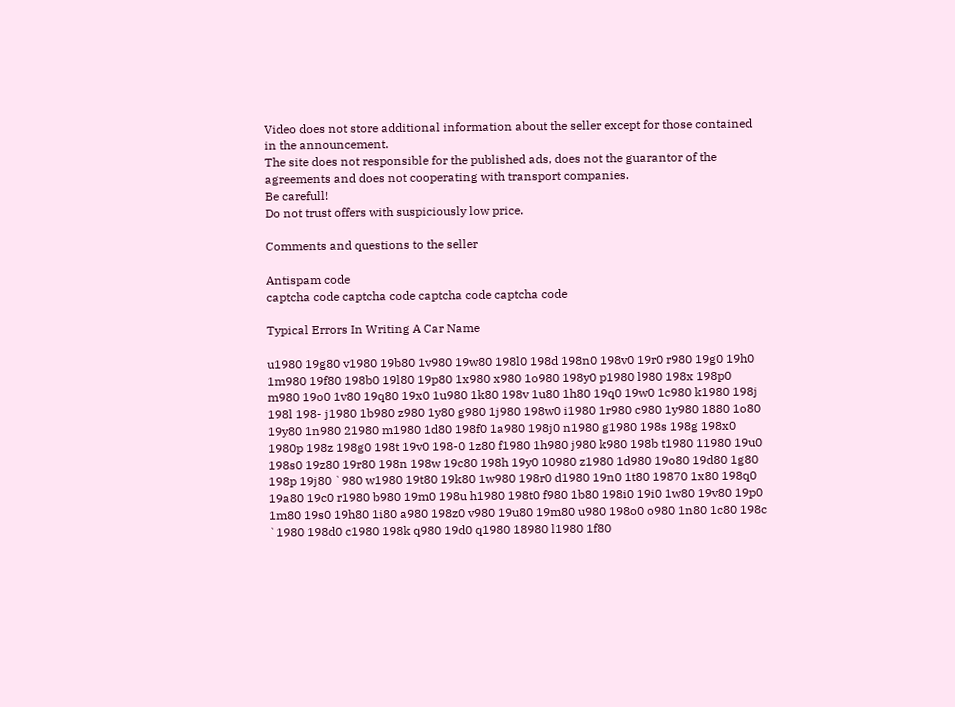Video does not store additional information about the seller except for those contained in the announcement.
The site does not responsible for the published ads, does not the guarantor of the agreements and does not cooperating with transport companies.
Be carefull!
Do not trust offers with suspiciously low price.

Comments and questions to the seller

Antispam code
captcha code captcha code captcha code captcha code

Typical Errors In Writing A Car Name

u1980 19g80 v1980 19b80 1v980 19w80 198l0 198d 198n0 198v0 19r0 r980 19g0 19h0 1m980 19f80 198b0 19l80 19p80 1x980 x980 1o980 198y0 p1980 l980 198x 198p0 m980 19o0 1v80 19q80 19x0 1u980 1k80 198v 1u80 1h80 19q0 19w0 1c980 k1980 198j 198l 198- j1980 1b980 z980 1y80 g980 1j980 198w0 i1980 1r980 c980 1y980 1880 1o80 19y80 1n980 21980 m1980 1d80 198f0 1a980 198j0 n1980 g1980 198s 198g 198x0 1980p 198z 198g0 198t 19v0 198-0 1z80 f1980 1h980 j980 k980 198b t1980 11980 19u0 198s0 19z80 19r80 198n 198w 19c80 198h 19y0 10980 z1980 1d980 19o80 19d80 1g80 198p 19j80 `980 w1980 19t80 19k80 1w980 198r0 d1980 19n0 1t80 19870 1x80 198q0 19a80 19c0 r1980 b980 19m0 198u h1980 198t0 f980 1b80 198i0 19i0 1w80 19v80 19p0 1m80 19s0 19h80 1i80 a980 198z0 v980 19u80 19m80 u980 198o0 o980 1n80 1c80 198c `1980 198d0 c1980 198k q980 19d0 q1980 18980 l1980 1f80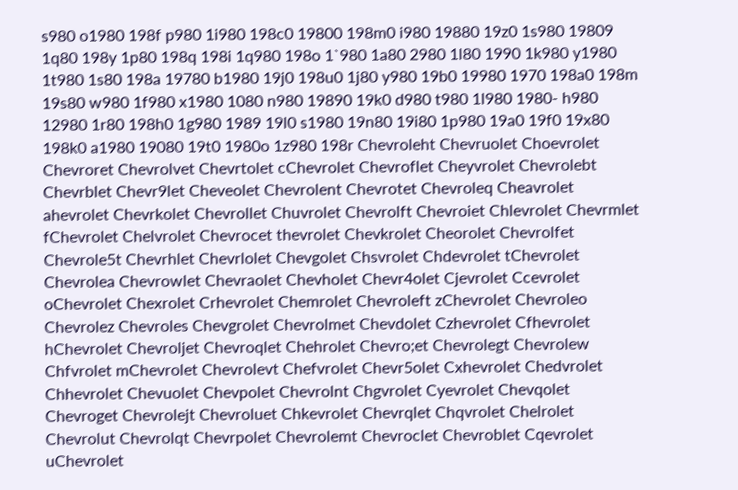s980 o1980 198f p980 1i980 198c0 19800 198m0 i980 19880 19z0 1s980 19809 1q80 198y 1p80 198q 198i 1q980 198o 1`980 1a80 2980 1l80 1990 1k980 y1980 1t980 1s80 198a 19780 b1980 19j0 198u0 1j80 y980 19b0 19980 1970 198a0 198m 19s80 w980 1f980 x1980 1080 n980 19890 19k0 d980 t980 1l980 1980- h980 12980 1r80 198h0 1g980 1989 19l0 s1980 19n80 19i80 1p980 19a0 19f0 19x80 198k0 a1980 19080 19t0 1980o 1z980 198r Chevroleht Chevruolet Choevrolet Chevroret Chevrolvet Chevrtolet cChevrolet Chevroflet Cheyvrolet Chevrolebt Chevrblet Chevr9let Cheveolet Chevrolent Chevrotet Chevroleq Cheavrolet ahevrolet Chevrkolet Chevrollet Chuvrolet Chevrolft Chevroiet Chlevrolet Chevrmlet fChevrolet Chelvrolet Chevrocet thevrolet Chevkrolet Cheorolet Chevrolfet Chevrole5t Chevrhlet Chevrlolet Chevgolet Chsvrolet Chdevrolet tChevrolet Chevrolea Chevrowlet Chevraolet Chevholet Chevr4olet Cjevrolet Ccevrolet oChevrolet Chexrolet Crhevrolet Chemrolet Chevroleft zChevrolet Chevroleo Chevrolez Chevroles Chevgrolet Chevrolmet Chevdolet Czhevrolet Cfhevrolet hChevrolet Chevroljet Chevroqlet Chehrolet Chevro;et Chevrolegt Chevrolew Chfvrolet mChevrolet Chevrolevt Chefvrolet Chevr5olet Cxhevrolet Chedvrolet Chhevrolet Chevuolet Chevpolet Chevrolnt Chgvrolet Cyevrolet Chevqolet Chevroget Chevrolejt Chevroluet Chkevrolet Chevrqlet Chqvrolet Chelrolet Chevrolut Chevrolqt Chevrpolet Chevrolemt Chevroclet Chevroblet Cqevrolet uChevrolet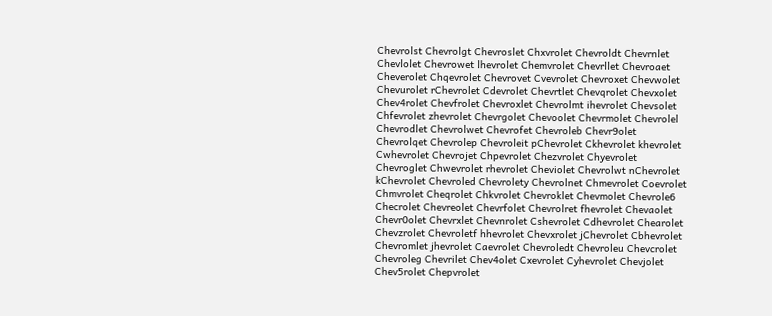Chevrolst Chevrolgt Chevroslet Chxvrolet Chevroldt Chevrnlet Chevlolet Chevrowet lhevrolet Chemvrolet Chevrllet Chevroaet Cheverolet Chqevrolet Chevrovet Cvevrolet Chevroxet Chevwolet Chevurolet rChevrolet Cdevrolet Chevrtlet Chevqrolet Chevxolet Chev4rolet Chevfrolet Chevroxlet Chevrolmt ihevrolet Chevsolet Chfevrolet zhevrolet Chevrgolet Chevoolet Chevrmolet Chevrolel Chevrodlet Chevrolwet Chevrofet Chevroleb Chevr9olet Chevrolqet Chevrolep Chevroleit pChevrolet Ckhevrolet khevrolet Cwhevrolet Chevrojet Chpevrolet Chezvrolet Chyevrolet Chevroglet Chwevrolet rhevrolet Cheviolet Chevrolwt nChevrolet kChevrolet Chevroled Chevrolety Chevrolnet Chmevrolet Coevrolet Chmvrolet Cheqrolet Chkvrolet Chevroklet Chevmolet Chevrole6 Checrolet Chevreolet Chevrfolet Chevrolret fhevrolet Chevaolet Chevr0olet Chevrxlet Chevnrolet Cshevrolet Cdhevrolet Chearolet Chevzrolet Chevroletf hhevrolet Chevxrolet jChevrolet Cbhevrolet Chevromlet jhevrolet Caevrolet Chevroledt Chevroleu Chevcrolet Chevroleg Chevrilet Chev4olet Cxevrolet Cyhevrolet Chevjolet Chev5rolet Chepvrolet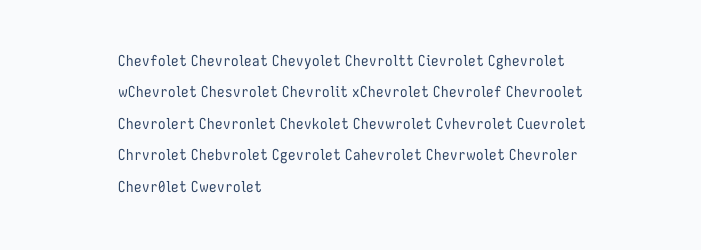Chevfolet Chevroleat Chevyolet Chevroltt Cievrolet Cghevrolet wChevrolet Chesvrolet Chevrolit xChevrolet Chevrolef Chevroolet Chevrolert Chevronlet Chevkolet Chevwrolet Cvhevrolet Cuevrolet Chrvrolet Chebvrolet Cgevrolet Cahevrolet Chevrwolet Chevroler Chevr0let Cwevrolet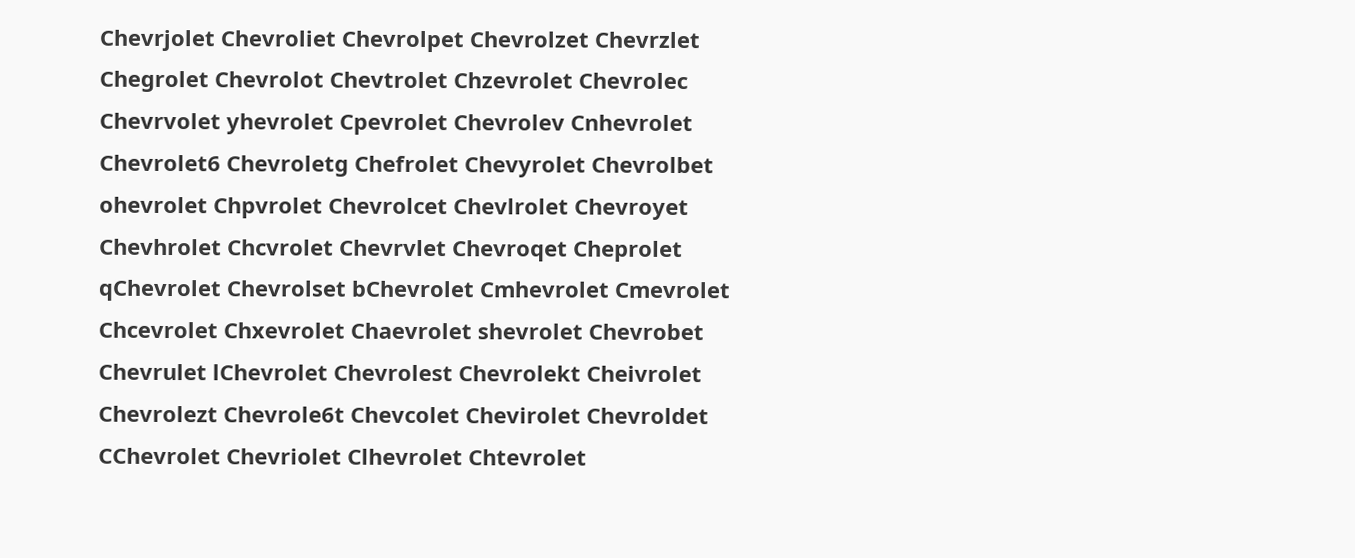Chevrjolet Chevroliet Chevrolpet Chevrolzet Chevrzlet Chegrolet Chevrolot Chevtrolet Chzevrolet Chevrolec Chevrvolet yhevrolet Cpevrolet Chevrolev Cnhevrolet Chevrolet6 Chevroletg Chefrolet Chevyrolet Chevrolbet ohevrolet Chpvrolet Chevrolcet Chevlrolet Chevroyet Chevhrolet Chcvrolet Chevrvlet Chevroqet Cheprolet qChevrolet Chevrolset bChevrolet Cmhevrolet Cmevrolet Chcevrolet Chxevrolet Chaevrolet shevrolet Chevrobet Chevrulet lChevrolet Chevrolest Chevrolekt Cheivrolet Chevrolezt Chevrole6t Chevcolet Chevirolet Chevroldet CChevrolet Chevriolet Clhevrolet Chtevrolet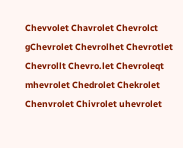Chevvolet Chavrolet Chevrolct gChevrolet Chevrolhet Chevrotlet Chevrollt Chevro.let Chevroleqt mhevrolet Chedrolet Chekrolet Chenvrolet Chivrolet uhevrolet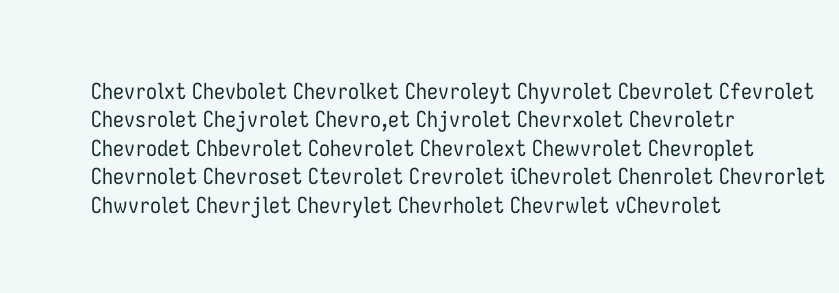Chevrolxt Chevbolet Chevrolket Chevroleyt Chyvrolet Cbevrolet Cfevrolet Chevsrolet Chejvrolet Chevro,et Chjvrolet Chevrxolet Chevroletr Chevrodet Chbevrolet Cohevrolet Chevrolext Chewvrolet Chevroplet Chevrnolet Chevroset Ctevrolet Crevrolet iChevrolet Chenrolet Chevrorlet Chwvrolet Chevrjlet Chevrylet Chevrholet Chevrwlet vChevrolet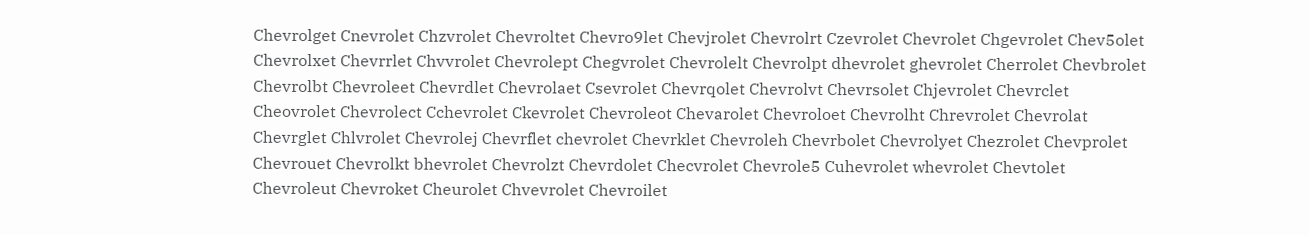Chevrolget Cnevrolet Chzvrolet Chevroltet Chevro9let Chevjrolet Chevrolrt Czevrolet Chevrolet Chgevrolet Chev5olet Chevrolxet Chevrrlet Chvvrolet Chevrolept Chegvrolet Chevrolelt Chevrolpt dhevrolet ghevrolet Cherrolet Chevbrolet Chevrolbt Chevroleet Chevrdlet Chevrolaet Csevrolet Chevrqolet Chevrolvt Chevrsolet Chjevrolet Chevrclet Cheovrolet Chevrolect Cchevrolet Ckevrolet Chevroleot Chevarolet Chevroloet Chevrolht Chrevrolet Chevrolat Chevrglet Chlvrolet Chevrolej Chevrflet chevrolet Chevrklet Chevroleh Chevrbolet Chevrolyet Chezrolet Chevprolet Chevrouet Chevrolkt bhevrolet Chevrolzt Chevrdolet Checvrolet Chevrole5 Cuhevrolet whevrolet Chevtolet Chevroleut Chevroket Cheurolet Chvevrolet Chevroilet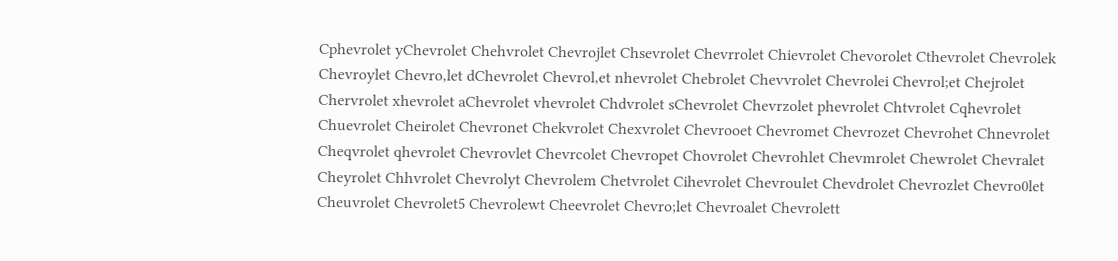Cphevrolet yChevrolet Chehvrolet Chevrojlet Chsevrolet Chevrrolet Chievrolet Chevorolet Cthevrolet Chevrolek Chevroylet Chevro,let dChevrolet Chevrol,et nhevrolet Chebrolet Chevvrolet Chevrolei Chevrol;et Chejrolet Chervrolet xhevrolet aChevrolet vhevrolet Chdvrolet sChevrolet Chevrzolet phevrolet Chtvrolet Cqhevrolet Chuevrolet Cheirolet Chevronet Chekvrolet Chexvrolet Chevrooet Chevromet Chevrozet Chevrohet Chnevrolet Cheqvrolet qhevrolet Chevrovlet Chevrcolet Chevropet Chovrolet Chevrohlet Chevmrolet Chewrolet Chevralet Cheyrolet Chhvrolet Chevrolyt Chevrolem Chetvrolet Cihevrolet Chevroulet Chevdrolet Chevrozlet Chevro0let Cheuvrolet Chevrolet5 Chevrolewt Cheevrolet Chevro;let Chevroalet Chevrolett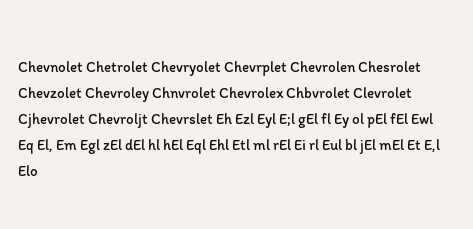Chevnolet Chetrolet Chevryolet Chevrplet Chevrolen Chesrolet Chevzolet Chevroley Chnvrolet Chevrolex Chbvrolet Clevrolet Cjhevrolet Chevroljt Chevrslet Eh Ezl Eyl E;l gEl fl Ey ol pEl fEl Ewl Eq El, Em Egl zEl dEl hl hEl Eql Ehl Etl ml rEl Ei rl Eul bl jEl mEl Et E,l Elo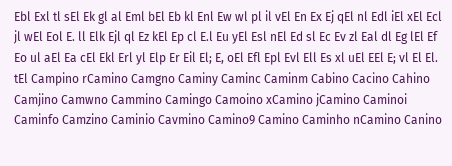Ebl Exl tl sEl Ek gl al Eml bEl Eb kl Enl Ew wl pl il vEl En Ex Ej qEl nl Edl iEl xEl Ecl jl wEl Eol E. ll Elk Ejl ql Ez kEl Ep cl E.l Eu yEl Esl nEl Ed sl Ec Ev zl Eal dl Eg lEl Ef Eo ul aEl Ea cEl Ekl Erl yl Elp Er Eil El; E, oEl Efl Epl Evl Ell Es xl uEl EEl E; vl El El. tEl Campino rCamino Camgno Caminy Caminc Caminm Cabino Cacino Cahino Camjino Camwno Cammino Camingo Camoino xCamino jCamino Caminoi Caminfo Camzino Caminio Cavmino Camino9 Camino Caminho nCamino Canino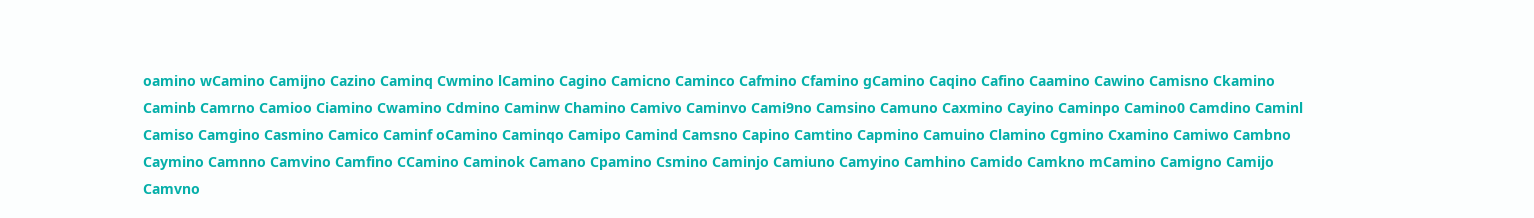oamino wCamino Camijno Cazino Caminq Cwmino lCamino Cagino Camicno Caminco Cafmino Cfamino gCamino Caqino Cafino Caamino Cawino Camisno Ckamino Caminb Camrno Camioo Ciamino Cwamino Cdmino Caminw Chamino Camivo Caminvo Cami9no Camsino Camuno Caxmino Cayino Caminpo Camino0 Camdino Caminl Camiso Camgino Casmino Camico Caminf oCamino Caminqo Camipo Camind Camsno Capino Camtino Capmino Camuino Clamino Cgmino Cxamino Camiwo Cambno Caymino Camnno Camvino Camfino CCamino Caminok Camano Cpamino Csmino Caminjo Camiuno Camyino Camhino Camido Camkno mCamino Camigno Camijo Camvno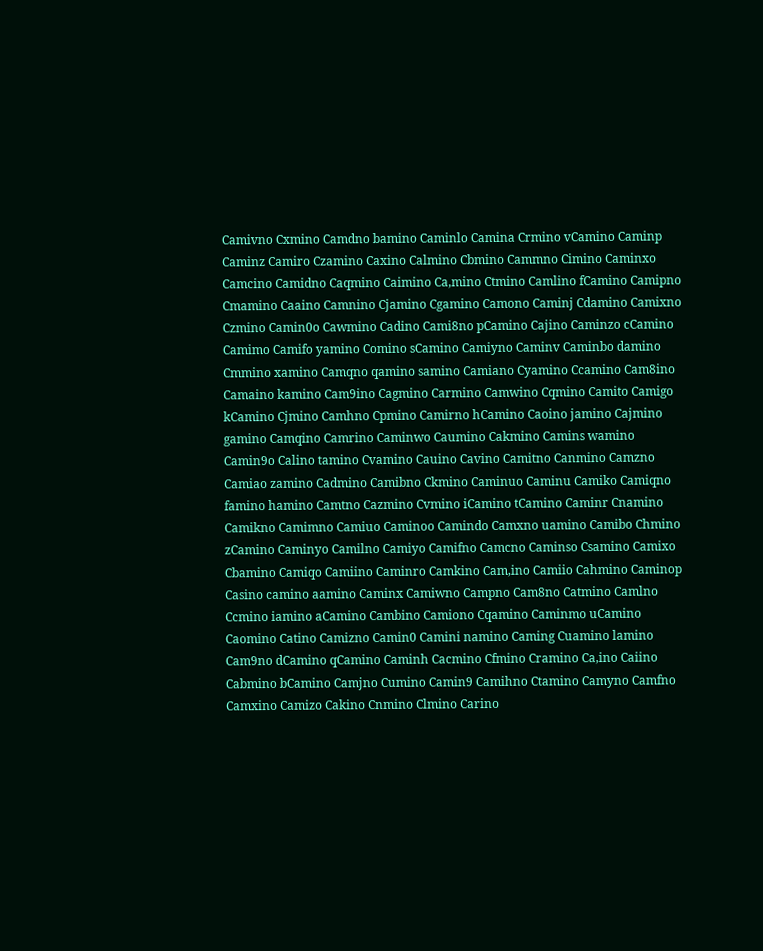Camivno Cxmino Camdno bamino Caminlo Camina Crmino vCamino Caminp Caminz Camiro Czamino Caxino Calmino Cbmino Cammno Cimino Caminxo Camcino Camidno Caqmino Caimino Ca,mino Ctmino Camlino fCamino Camipno Cmamino Caaino Camnino Cjamino Cgamino Camono Caminj Cdamino Camixno Czmino Camin0o Cawmino Cadino Cami8no pCamino Cajino Caminzo cCamino Camimo Camifo yamino Comino sCamino Camiyno Caminv Caminbo damino Cmmino xamino Camqno qamino samino Camiano Cyamino Ccamino Cam8ino Camaino kamino Cam9ino Cagmino Carmino Camwino Cqmino Camito Camigo kCamino Cjmino Camhno Cpmino Camirno hCamino Caoino jamino Cajmino gamino Camqino Camrino Caminwo Caumino Cakmino Camins wamino Camin9o Calino tamino Cvamino Cauino Cavino Camitno Canmino Camzno Camiao zamino Cadmino Camibno Ckmino Caminuo Caminu Camiko Camiqno famino hamino Camtno Cazmino Cvmino iCamino tCamino Caminr Cnamino Camikno Camimno Camiuo Caminoo Camindo Camxno uamino Camibo Chmino zCamino Caminyo Camilno Camiyo Camifno Camcno Caminso Csamino Camixo Cbamino Camiqo Camiino Caminro Camkino Cam,ino Camiio Cahmino Caminop Casino camino aamino Caminx Camiwno Campno Cam8no Catmino Camlno Ccmino iamino aCamino Cambino Camiono Cqamino Caminmo uCamino Caomino Catino Camizno Camin0 Camini namino Caming Cuamino lamino Cam9no dCamino qCamino Caminh Cacmino Cfmino Cramino Ca,ino Caiino Cabmino bCamino Camjno Cumino Camin9 Camihno Ctamino Camyno Camfno Camxino Camizo Cakino Cnmino Clmino Carino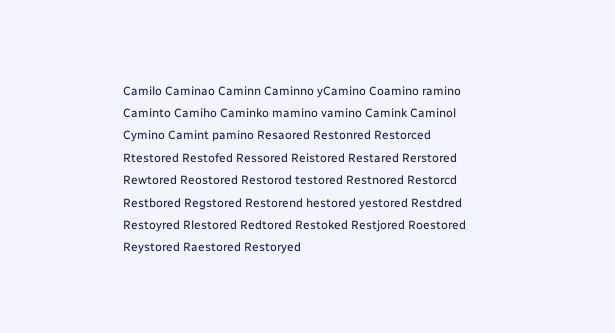Camilo Caminao Caminn Caminno yCamino Coamino ramino Caminto Camiho Caminko mamino vamino Camink Caminol Cymino Camint pamino Resaored Restonred Restorced Rtestored Restofed Ressored Reistored Restared Rerstored Rewtored Reostored Restorod testored Restnored Restorcd Restbored Regstored Restorend hestored yestored Restdred Restoyred Rlestored Redtored Restoked Restjored Roestored Reystored Raestored Restoryed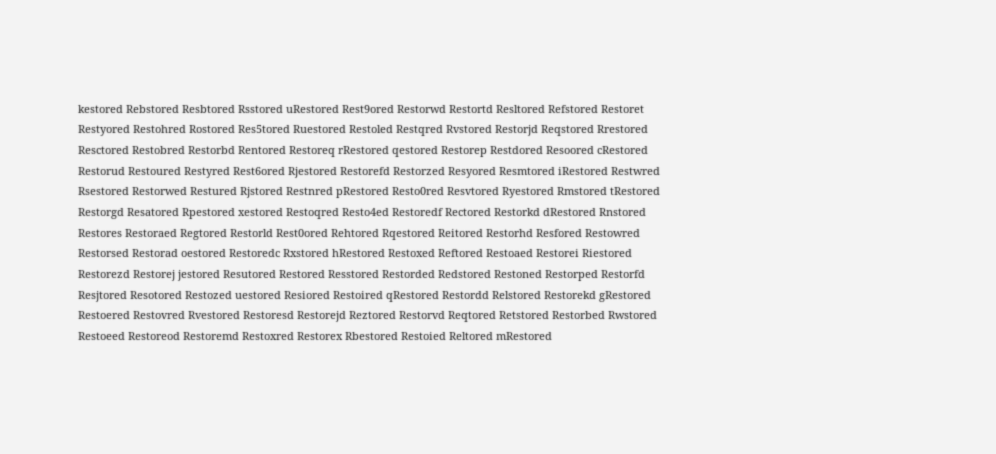kestored Rebstored Resbtored Rsstored uRestored Rest9ored Restorwd Restortd Resltored Refstored Restoret Restyored Restohred Rostored Res5tored Ruestored Restoled Restqred Rvstored Restorjd Reqstored Rrestored Resctored Restobred Restorbd Rentored Restoreq rRestored qestored Restorep Restdored Resoored cRestored Restorud Restoured Restyred Rest6ored Rjestored Restorefd Restorzed Resyored Resmtored iRestored Restwred Rsestored Restorwed Restured Rjstored Restnred pRestored Resto0red Resvtored Ryestored Rmstored tRestored Restorgd Resatored Rpestored xestored Restoqred Resto4ed Restoredf Rectored Restorkd dRestored Rnstored Restores Restoraed Regtored Restorld Rest0ored Rehtored Rqestored Reitored Restorhd Resfored Restowred Restorsed Restorad oestored Restoredc Rxstored hRestored Restoxed Reftored Restoaed Restorei Riestored Restorezd Restorej jestored Resutored Restored Resstored Restorded Redstored Restoned Restorped Restorfd Resjtored Resotored Restozed uestored Resiored Restoired qRestored Restordd Relstored Restorekd gRestored Restoered Restovred Rvestored Restoresd Restorejd Reztored Restorvd Reqtored Retstored Restorbed Rwstored Restoeed Restoreod Restoremd Restoxred Restorex Rbestored Restoied Reltored mRestored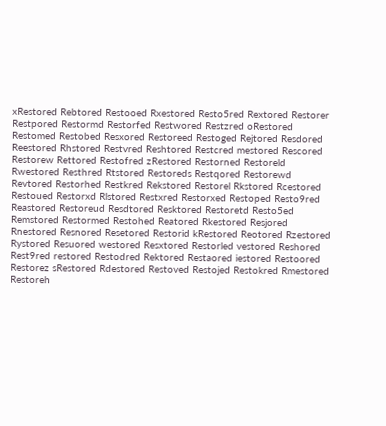xRestored Rebtored Restooed Rxestored Resto5red Rextored Restorer Restpored Restormd Restorfed Restwored Restzred oRestored Restomed Restobed Resxored Restoreed Restoged Rejtored Resdored Reestored Rhstored Restvred Reshtored Restcred mestored Rescored Restorew Rettored Restofred zRestored Restorned Restoreld Rwestored Resthred Rtstored Restoreds Restqored Restorewd Revtored Restorhed Restkred Rekstored Restorel Rkstored Rcestored Restoued Restorxd Rlstored Restxred Restorxed Restoped Resto9red Reastored Restoreud Resdtored Resktored Restoretd Resto5ed Remstored Restormed Restohed Reatored Rkestored Resjored Rnestored Resnored Resetored Restorid kRestored Reotored Rzestored Rystored Resuored westored Resxtored Restorled vestored Reshored Rest9red restored Restodred Rektored Restaored iestored Restoored Restorez sRestored Rdestored Restoved Restojed Restokred Rmestored Restoreh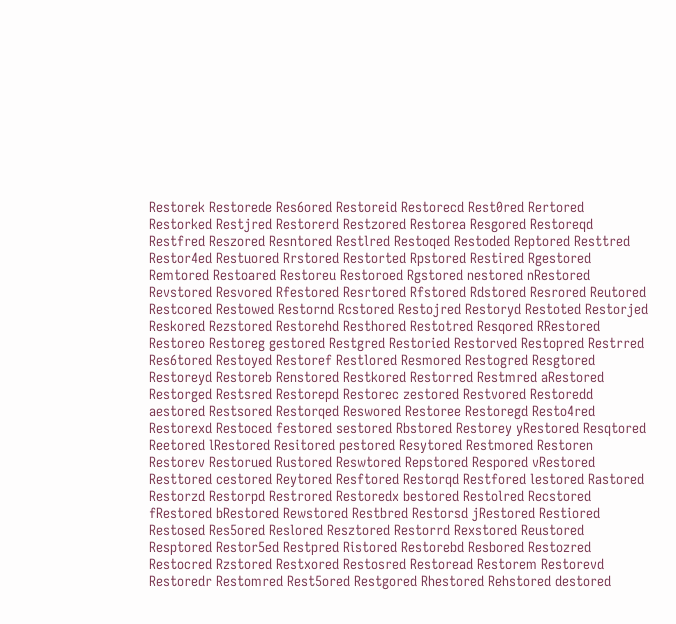Restorek Restorede Res6ored Restoreid Restorecd Rest0red Rertored Restorked Restjred Restorerd Restzored Restorea Resgored Restoreqd Restfred Reszored Resntored Restlred Restoqed Restoded Reptored Resttred Restor4ed Restuored Rrstored Restorted Rpstored Restired Rgestored Remtored Restoared Restoreu Restoroed Rgstored nestored nRestored Revstored Resvored Rfestored Resrtored Rfstored Rdstored Resrored Reutored Restcored Restowed Restornd Rcstored Restojred Restoryd Restoted Restorjed Reskored Rezstored Restorehd Resthored Restotred Resqored RRestored Restoreo Restoreg gestored Restgred Restoried Restorved Restopred Restrred Res6tored Restoyed Restoref Restlored Resmored Restogred Resgtored Restoreyd Restoreb Renstored Restkored Restorred Restmred aRestored Restorged Restsred Restorepd Restorec zestored Restvored Restoredd aestored Restsored Restorqed Reswored Restoree Restoregd Resto4red Restorexd Restoced festored sestored Rbstored Restorey yRestored Resqtored Reetored lRestored Resitored pestored Resytored Restmored Restoren Restorev Restorued Rustored Reswtored Repstored Respored vRestored Resttored cestored Reytored Resftored Restorqd Restfored lestored Rastored Restorzd Restorpd Restrored Restoredx bestored Restolred Recstored fRestored bRestored Rewstored Restbred Restorsd jRestored Restiored Restosed Res5ored Reslored Resztored Restorrd Rexstored Reustored Resptored Restor5ed Restpred Ristored Restorebd Resbored Restozred Restocred Rzstored Restxored Restosred Restoread Restorem Restorevd Restoredr Restomred Rest5ored Restgored Rhestored Rehstored destored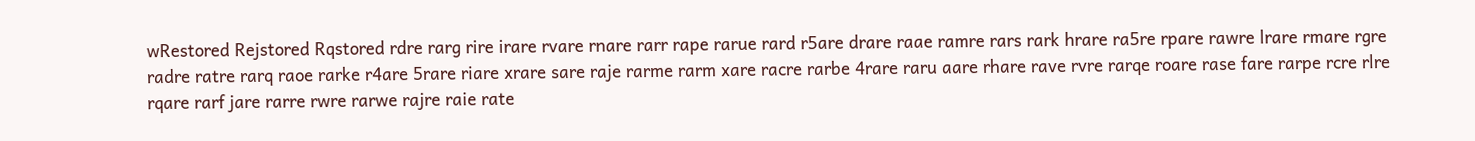wRestored Rejstored Rqstored rdre rarg rire irare rvare rnare rarr rape rarue rard r5are drare raae ramre rars rark hrare ra5re rpare rawre lrare rmare rgre radre ratre rarq raoe rarke r4are 5rare riare xrare sare raje rarme rarm xare racre rarbe 4rare raru aare rhare rave rvre rarqe roare rase fare rarpe rcre rlre rqare rarf jare rarre rwre rarwe rajre raie rate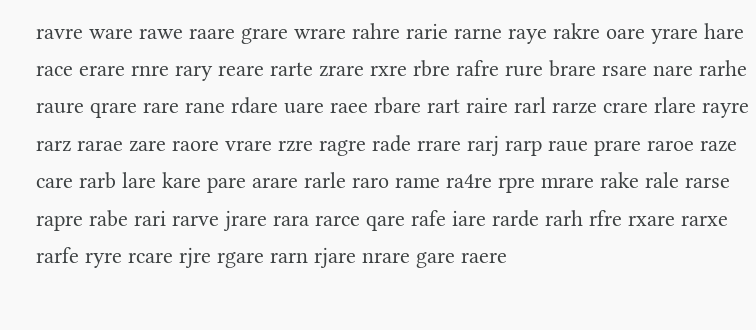ravre ware rawe raare grare wrare rahre rarie rarne raye rakre oare yrare hare race erare rnre rary reare rarte zrare rxre rbre rafre rure brare rsare nare rarhe raure qrare rare rane rdare uare raee rbare rart raire rarl rarze crare rlare rayre rarz rarae zare raore vrare rzre ragre rade rrare rarj rarp raue prare raroe raze care rarb lare kare pare arare rarle raro rame ra4re rpre mrare rake rale rarse rapre rabe rari rarve jrare rara rarce qare rafe iare rarde rarh rfre rxare rarxe rarfe ryre rcare rjre rgare rarn rjare nrare gare raere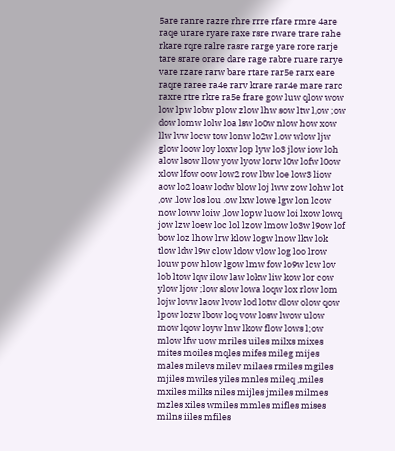5are ranre razre rhre rrre rfare rmre 4are raqe urare ryare raxe rsre rware trare rahe rkare rqre ralre rasre rarge yare rore rarje tare srare orare dare rage rabre ruare rarye vare rzare rarw bare rtare rar5e rarx eare raqre raree ra4e rarv krare rar4e mare rarc raxre rtre rkre ra5e frare gow luw qlow wow low lpw lobw plow zlow lhw sow ltw l,ow ;ow dow lomw lolw loa lsw lo0w nlow how xow llw lvw locw tow lonw lo2w l.ow wlow ljw glow loow loy loxw lop lyw lo3 jlow iow loh alow lsow llow yow lyow lorw l0w lofw l0ow xlow lfow oow low2 row lbw loe low3 liow aow lo2 loaw lodw blow loj lww zow lohw lot ,ow .low los lou .ow lxw lowe lgw lon lcow now loww loiw ,low lopw luow loi lxow lowq jow lzw loew loc lol lzow lmow lo3w l9ow lof bow loz lhow lrw klow logw lnow lkw lok tlow ldw l9w clow ldow vlow log loo lrow louw pow hlow lgow lmw fow lo9w lcw lov lob ltow lqw ilow law lokw liw kow lor cow ylow ljow ;low slow lowa loqw lox rlow lom lojw lovw laow lvow lod lotw dlow olow qow lpow lozw lbow loq vow losw lwow ulow mow lqow loyw lnw lkow flow lows l;ow mlow lfw uow mriles uiles milxs mixes mites moiles mqles mifes mileg mijes males milevs milev milaes rmiles mgiles mjiles mwiles yiles mnles mileq ,miles mxiles milks niles mijles jmiles milmes mzles xiles wmiles mmles mifles mises milns iiles mfiles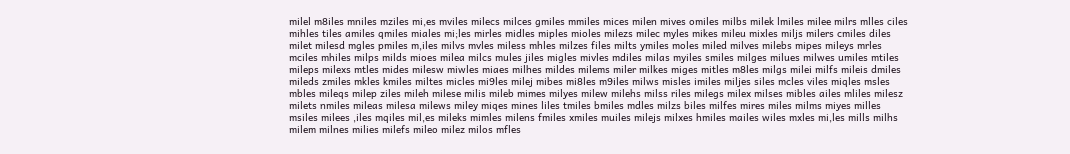milel m8iles mniles mziles mi,es mviles milecs milces gmiles mmiles mices milen mives omiles milbs milek lmiles milee milrs mlles ciles mihles tiles amiles qmiles miales mi;les mirles midles miples mioles milezs milec myles mikes mileu mixles miljs milers cmiles diles milet milesd mgles pmiles m,iles milvs mvles miless mhles milzes files milts ymiles moles miled milves milebs mipes mileys mrles mciles mhiles milps milds mioes milea milcs mules jiles migles mivles mdiles milas myiles smiles milges milues milwes umiles mtiles mileps milexs mtles mides milesw miwles miaes milhes mildes milems miler milkes miges mitles m8les milgs milei milfs mileis dmiles mileds zmiles mkles kmiles miltes micles mi9les milej mibes mi8les m9iles milws misles imiles miljes siles mcles viles miqles msles mbles mileqs milep ziles mileh milese milis mileb mimes milyes milew milehs milss riles milegs milex milses mibles ailes mliles milesz milets nmiles mileas milesa milews miley miqes mines liles tmiles bmiles mdles milzs biles milfes mires miles milms miyes milles msiles milees ,iles mqiles mil,es mileks mimles milens fmiles xmiles muiles milejs milxes hmiles mailes wiles mxles mi,les mills milhs milem milnes milies milefs mileo milez milos mfles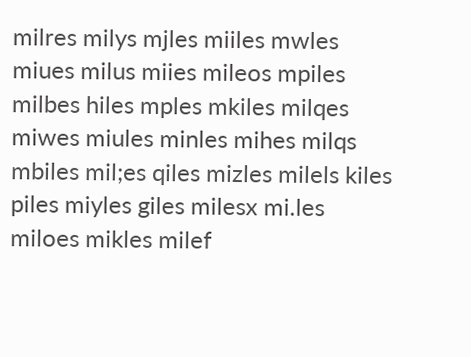milres milys mjles miiles mwles miues milus miies mileos mpiles milbes hiles mples mkiles milqes miwes miules minles mihes milqs mbiles mil;es qiles mizles milels kiles piles miyles giles milesx mi.les miloes mikles milef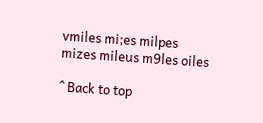vmiles mi;es milpes mizes mileus m9les oiles

^ Back to top